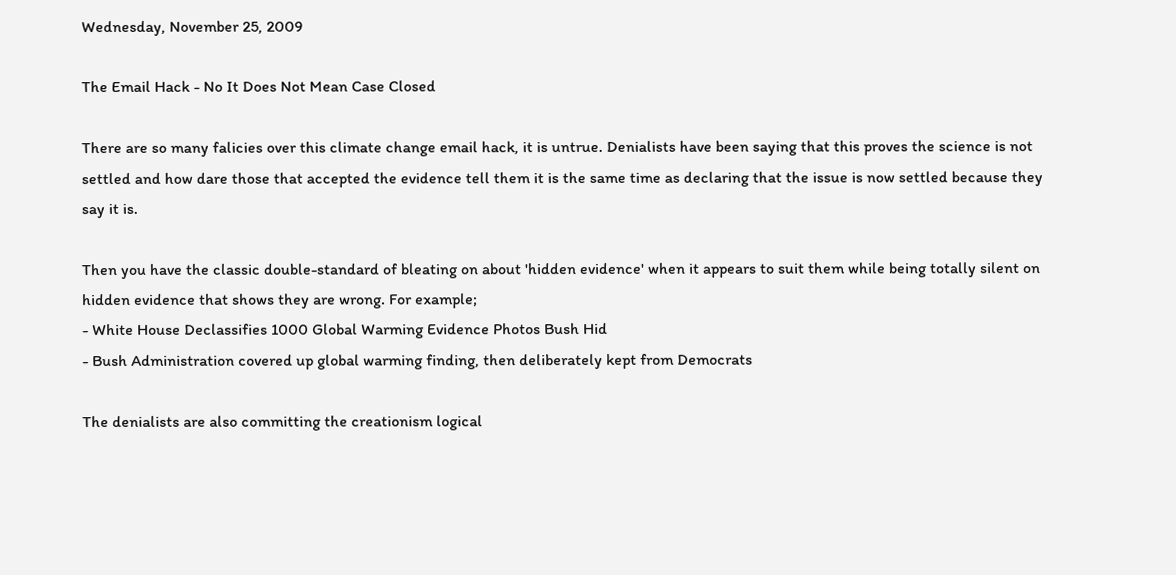Wednesday, November 25, 2009

The Email Hack - No It Does Not Mean Case Closed

There are so many falicies over this climate change email hack, it is untrue. Denialists have been saying that this proves the science is not settled and how dare those that accepted the evidence tell them it is the same time as declaring that the issue is now settled because they say it is.

Then you have the classic double-standard of bleating on about 'hidden evidence' when it appears to suit them while being totally silent on hidden evidence that shows they are wrong. For example;
- White House Declassifies 1000 Global Warming Evidence Photos Bush Hid
- Bush Administration covered up global warming finding, then deliberately kept from Democrats

The denialists are also committing the creationism logical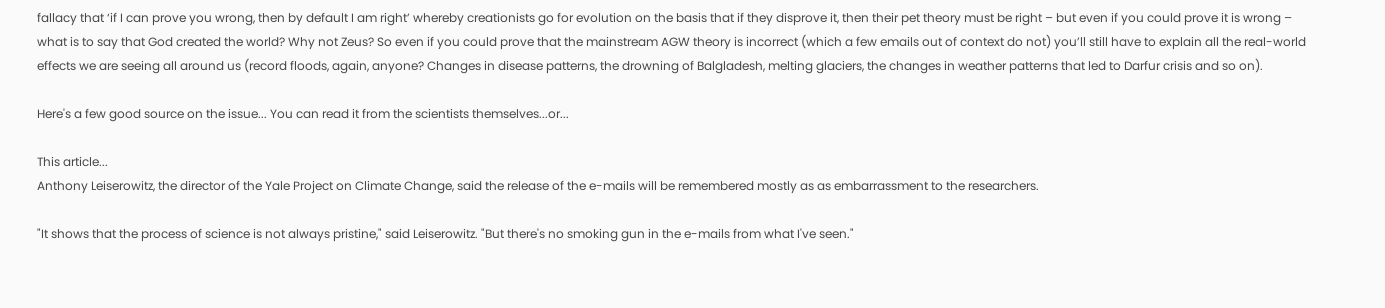fallacy that ‘if I can prove you wrong, then by default I am right’ whereby creationists go for evolution on the basis that if they disprove it, then their pet theory must be right – but even if you could prove it is wrong – what is to say that God created the world? Why not Zeus? So even if you could prove that the mainstream AGW theory is incorrect (which a few emails out of context do not) you’ll still have to explain all the real-world effects we are seeing all around us (record floods, again, anyone? Changes in disease patterns, the drowning of Balgladesh, melting glaciers, the changes in weather patterns that led to Darfur crisis and so on).

Here's a few good source on the issue... You can read it from the scientists themselves...or...

This article...
Anthony Leiserowitz, the director of the Yale Project on Climate Change, said the release of the e-mails will be remembered mostly as as embarrassment to the researchers.

"It shows that the process of science is not always pristine," said Leiserowitz. "But there's no smoking gun in the e-mails from what I've seen."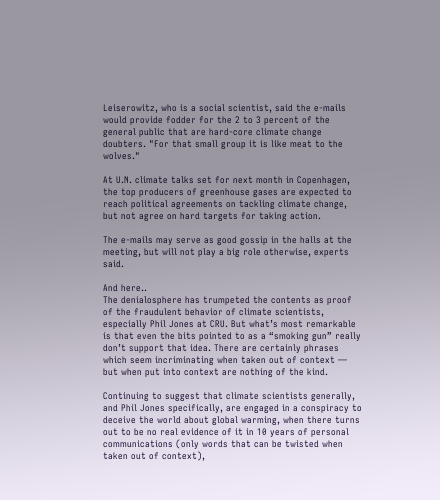Leiserowitz, who is a social scientist, said the e-mails would provide fodder for the 2 to 3 percent of the general public that are hard-core climate change doubters. "For that small group it is like meat to the wolves."

At U.N. climate talks set for next month in Copenhagen, the top producers of greenhouse gases are expected to reach political agreements on tackling climate change, but not agree on hard targets for taking action.

The e-mails may serve as good gossip in the halls at the meeting, but will not play a big role otherwise, experts said.

And here..
The denialosphere has trumpeted the contents as proof of the fraudulent behavior of climate scientists, especially Phil Jones at CRU. But what’s most remarkable is that even the bits pointed to as a “smoking gun” really don’t support that idea. There are certainly phrases which seem incriminating when taken out of context — but when put into context are nothing of the kind.

Continuing to suggest that climate scientists generally, and Phil Jones specifically, are engaged in a conspiracy to deceive the world about global warming, when there turns out to be no real evidence of it in 10 years of personal communications (only words that can be twisted when taken out of context),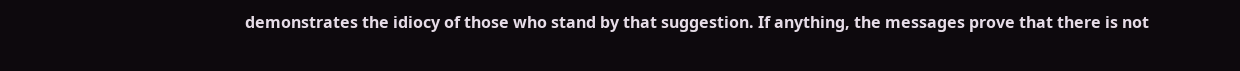demonstrates the idiocy of those who stand by that suggestion. If anything, the messages prove that there is not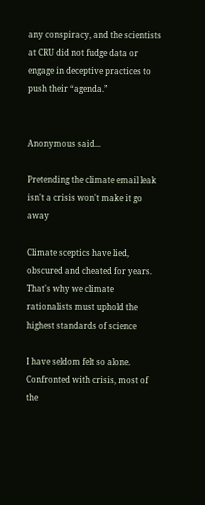any conspiracy, and the scientists at CRU did not fudge data or engage in deceptive practices to push their “agenda.”


Anonymous said...

Pretending the climate email leak isn't a crisis won't make it go away

Climate sceptics have lied, obscured and cheated for years. That's why we climate rationalists must uphold the highest standards of science

I have seldom felt so alone. Confronted with crisis, most of the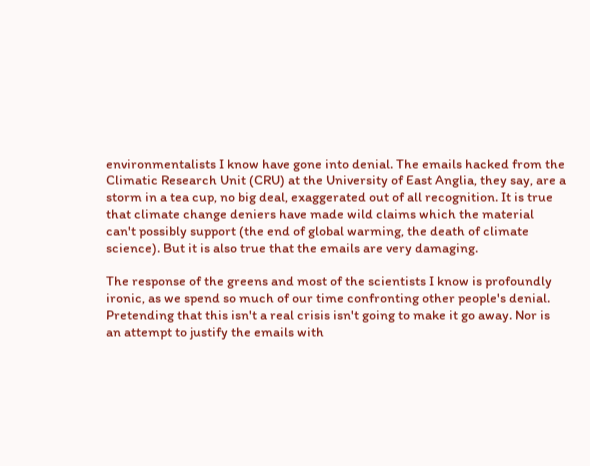environmentalists I know have gone into denial. The emails hacked from the Climatic Research Unit (CRU) at the University of East Anglia, they say, are a storm in a tea cup, no big deal, exaggerated out of all recognition. It is true that climate change deniers have made wild claims which the material can't possibly support (the end of global warming, the death of climate science). But it is also true that the emails are very damaging.

The response of the greens and most of the scientists I know is profoundly ironic, as we spend so much of our time confronting other people's denial. Pretending that this isn't a real crisis isn't going to make it go away. Nor is an attempt to justify the emails with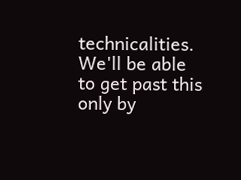technicalities. We'll be able to get past this only by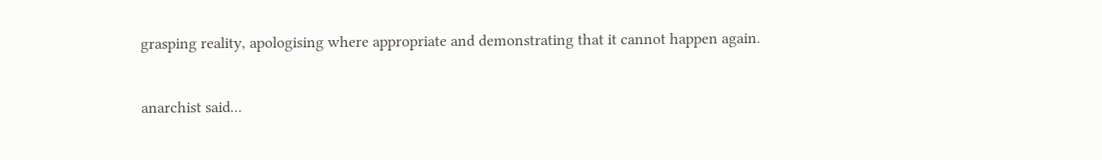grasping reality, apologising where appropriate and demonstrating that it cannot happen again.

anarchist said...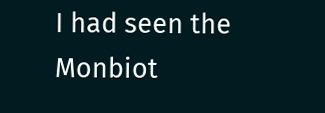I had seen the Monbiot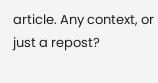article. Any context, or just a repost?